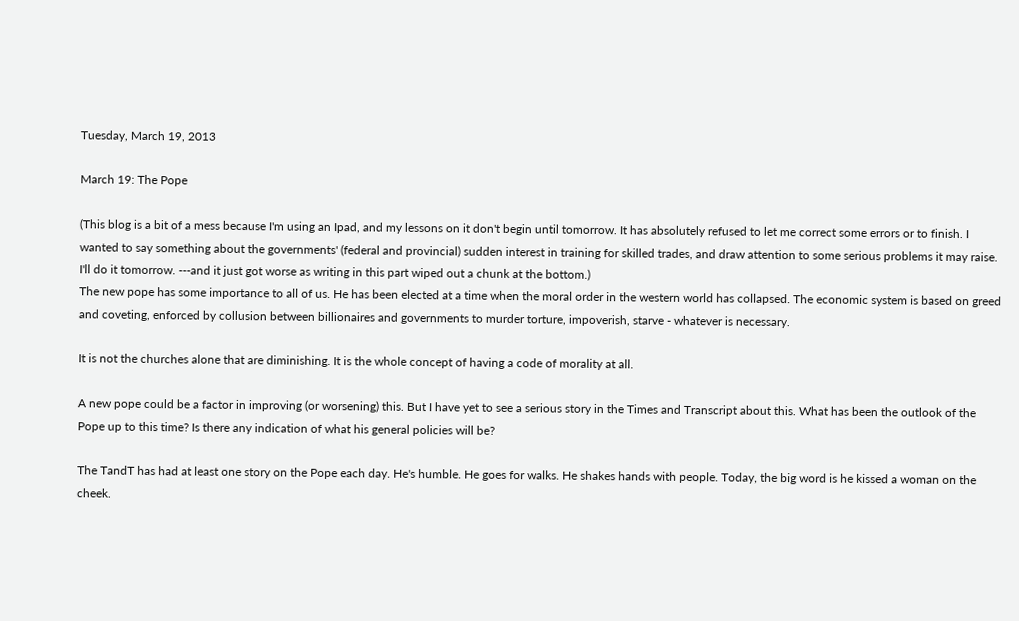Tuesday, March 19, 2013

March 19: The Pope

(This blog is a bit of a mess because I'm using an Ipad, and my lessons on it don't begin until tomorrow. It has absolutely refused to let me correct some errors or to finish. I wanted to say something about the governments' (federal and provincial) sudden interest in training for skilled trades, and draw attention to some serious problems it may raise. I'll do it tomorrow. ---and it just got worse as writing in this part wiped out a chunk at the bottom.)
The new pope has some importance to all of us. He has been elected at a time when the moral order in the western world has collapsed. The economic system is based on greed and coveting, enforced by collusion between billionaires and governments to murder torture, impoverish, starve - whatever is necessary.

It is not the churches alone that are diminishing. It is the whole concept of having a code of morality at all.

A new pope could be a factor in improving (or worsening) this. But I have yet to see a serious story in the Times and Transcript about this. What has been the outlook of the Pope up to this time? Is there any indication of what his general policies will be?

The TandT has had at least one story on the Pope each day. He's humble. He goes for walks. He shakes hands with people. Today, the big word is he kissed a woman on the cheek.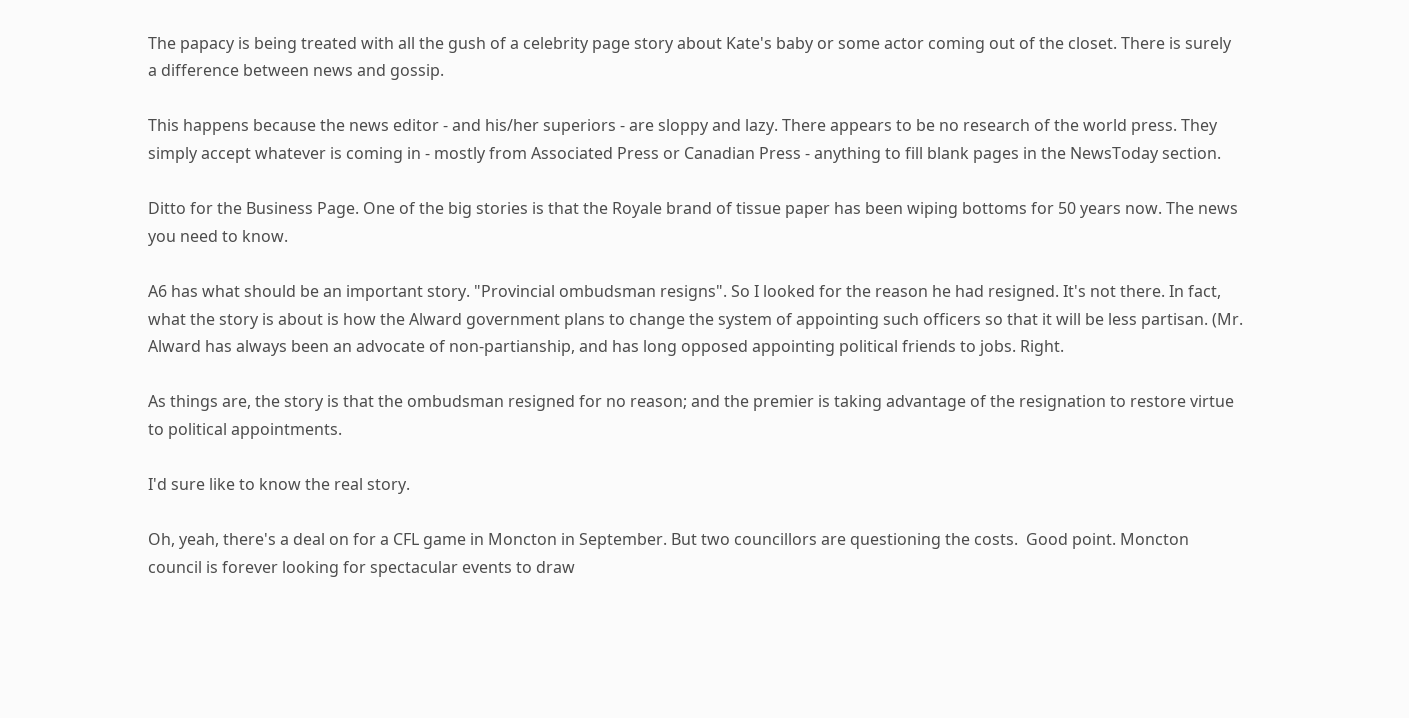The papacy is being treated with all the gush of a celebrity page story about Kate's baby or some actor coming out of the closet. There is surely a difference between news and gossip.

This happens because the news editor - and his/her superiors - are sloppy and lazy. There appears to be no research of the world press. They simply accept whatever is coming in - mostly from Associated Press or Canadian Press - anything to fill blank pages in the NewsToday section.

Ditto for the Business Page. One of the big stories is that the Royale brand of tissue paper has been wiping bottoms for 50 years now. The news you need to know.

A6 has what should be an important story. "Provincial ombudsman resigns". So I looked for the reason he had resigned. It's not there. In fact, what the story is about is how the Alward government plans to change the system of appointing such officers so that it will be less partisan. (Mr. Alward has always been an advocate of non-partianship, and has long opposed appointing political friends to jobs. Right.

As things are, the story is that the ombudsman resigned for no reason; and the premier is taking advantage of the resignation to restore virtue to political appointments.

I'd sure like to know the real story.

Oh, yeah, there's a deal on for a CFL game in Moncton in September. But two councillors are questioning the costs.  Good point. Moncton council is forever looking for spectacular events to draw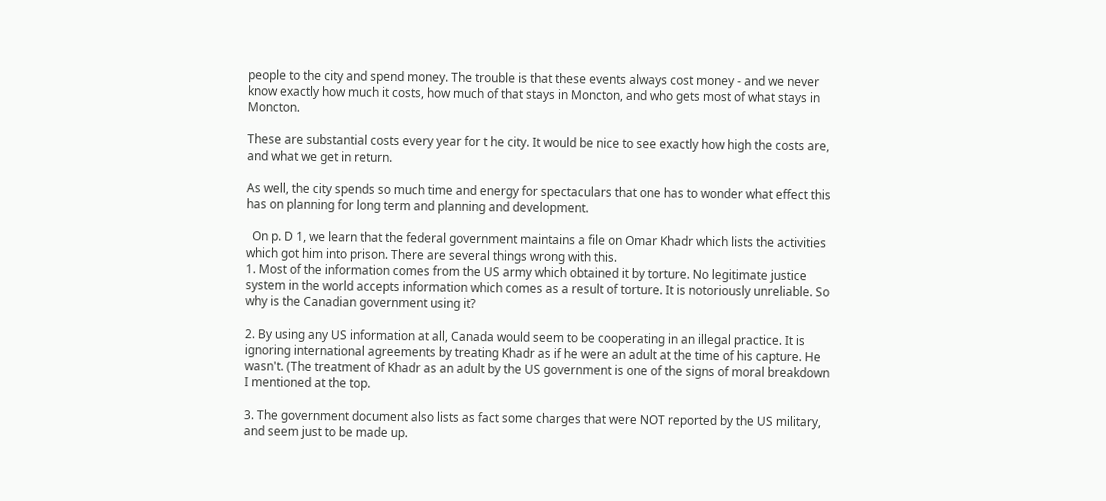people to the city and spend money. The trouble is that these events always cost money - and we never know exactly how much it costs, how much of that stays in Moncton, and who gets most of what stays in Moncton.

These are substantial costs every year for t he city. It would be nice to see exactly how high the costs are, and what we get in return.

As well, the city spends so much time and energy for spectaculars that one has to wonder what effect this has on planning for long term and planning and development.

  On p. D 1, we learn that the federal government maintains a file on Omar Khadr which lists the activities which got him into prison. There are several things wrong with this.
1. Most of the information comes from the US army which obtained it by torture. No legitimate justice system in the world accepts information which comes as a result of torture. It is notoriously unreliable. So why is the Canadian government using it?

2. By using any US information at all, Canada would seem to be cooperating in an illegal practice. It is ignoring international agreements by treating Khadr as if he were an adult at the time of his capture. He wasn't. (The treatment of Khadr as an adult by the US government is one of the signs of moral breakdown I mentioned at the top.

3. The government document also lists as fact some charges that were NOT reported by the US military, and seem just to be made up.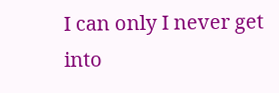I can only I never get into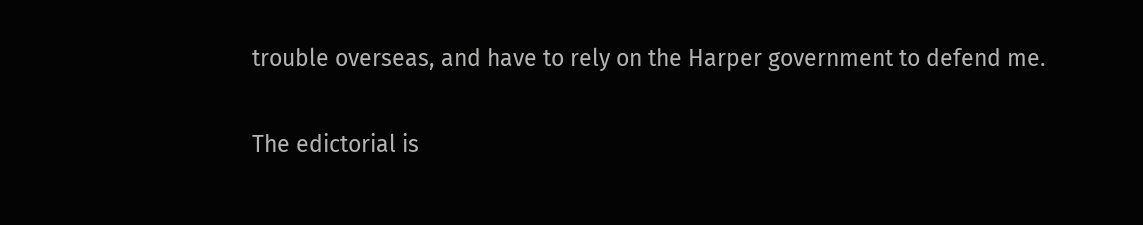trouble overseas, and have to rely on the Harper government to defend me.

The edictorial is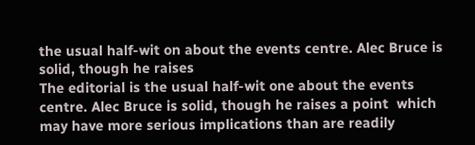the usual half-wit on about the events centre. Alec Bruce is solid, though he raises
The editorial is the usual half-wit one about the events centre. Alec Bruce is solid, though he raises a point  which may have more serious implications than are readily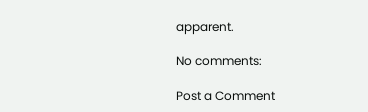apparent.

No comments:

Post a Comment